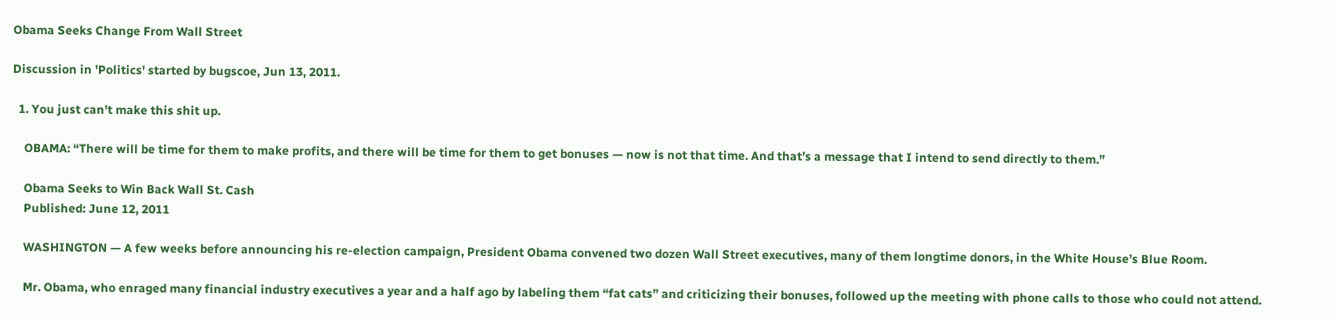Obama Seeks Change From Wall Street

Discussion in 'Politics' started by bugscoe, Jun 13, 2011.

  1. You just can't make this shit up.

    OBAMA: “There will be time for them to make profits, and there will be time for them to get bonuses — now is not that time. And that’s a message that I intend to send directly to them.”

    Obama Seeks to Win Back Wall St. Cash
    Published: June 12, 2011

    WASHINGTON — A few weeks before announcing his re-election campaign, President Obama convened two dozen Wall Street executives, many of them longtime donors, in the White House’s Blue Room.

    Mr. Obama, who enraged many financial industry executives a year and a half ago by labeling them “fat cats” and criticizing their bonuses, followed up the meeting with phone calls to those who could not attend.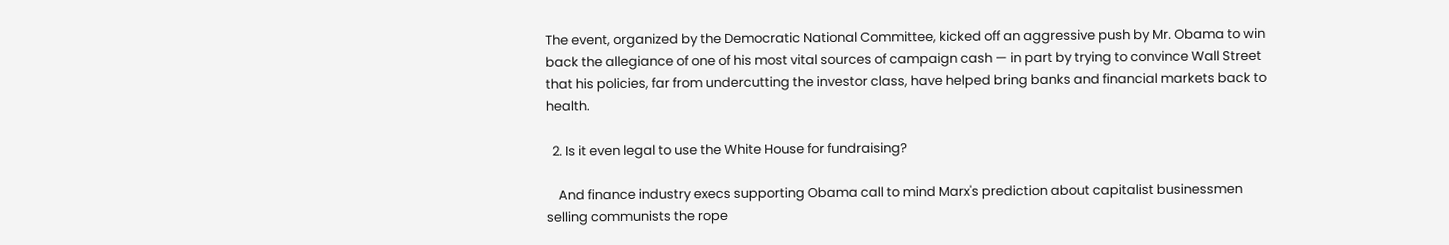The event, organized by the Democratic National Committee, kicked off an aggressive push by Mr. Obama to win back the allegiance of one of his most vital sources of campaign cash — in part by trying to convince Wall Street that his policies, far from undercutting the investor class, have helped bring banks and financial markets back to health.

  2. Is it even legal to use the White House for fundraising?

    And finance industry execs supporting Obama call to mind Marx's prediction about capitalist businessmen selling communists the rope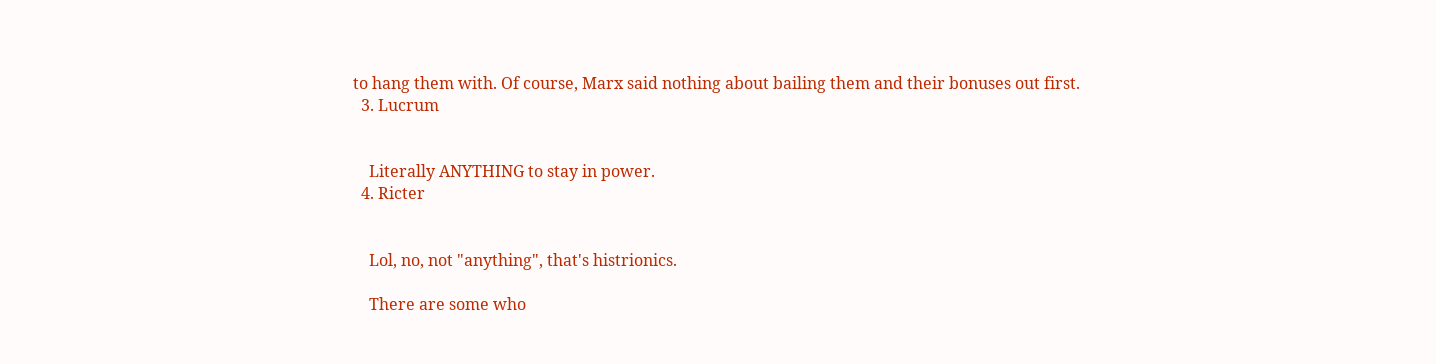to hang them with. Of course, Marx said nothing about bailing them and their bonuses out first.
  3. Lucrum


    Literally ANYTHING to stay in power.
  4. Ricter


    Lol, no, not "anything", that's histrionics.

    There are some who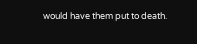would have them put to death.